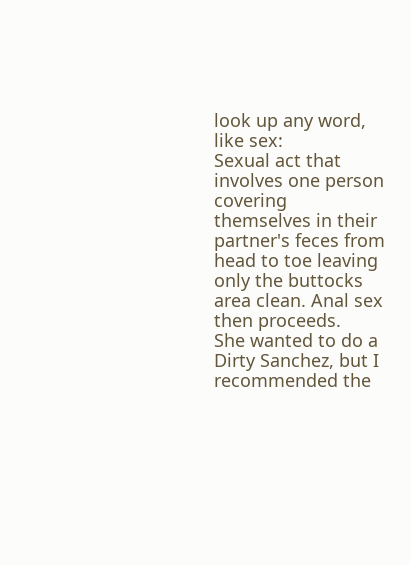look up any word, like sex:
Sexual act that involves one person covering themselves in their partner's feces from head to toe leaving only the buttocks area clean. Anal sex then proceeds.
She wanted to do a Dirty Sanchez, but I recommended the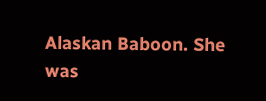Alaskan Baboon. She was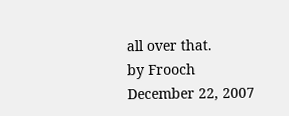all over that.
by Frooch December 22, 2007